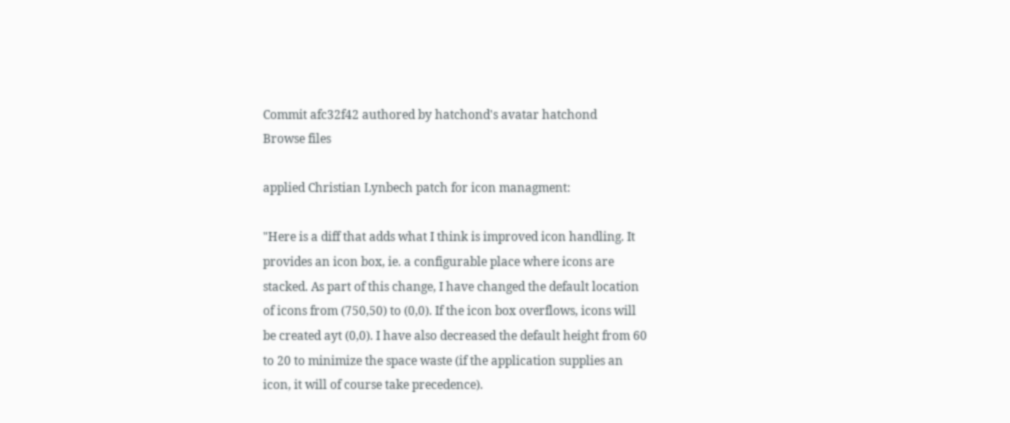Commit afc32f42 authored by hatchond's avatar hatchond
Browse files

applied Christian Lynbech patch for icon managment:

"Here is a diff that adds what I think is improved icon handling. It
provides an icon box, ie. a configurable place where icons are
stacked. As part of this change, I have changed the default location
of icons from (750,50) to (0,0). If the icon box overflows, icons will
be created ayt (0,0). I have also decreased the default height from 60
to 20 to minimize the space waste (if the application supplies an
icon, it will of course take precedence).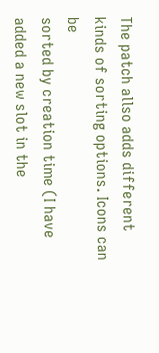The patch allso adds different kinds of sorting options. Icons can be
sorted by creation time (I have added a new slot in the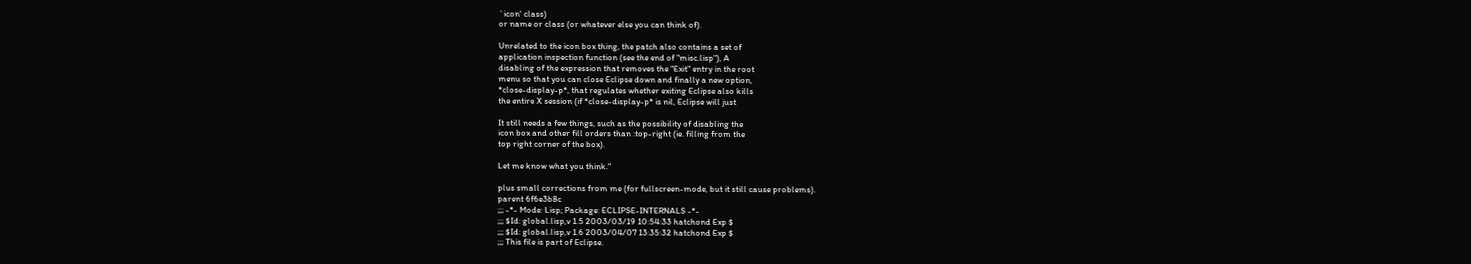`icon' class)
or name or class (or whatever else you can think of).

Unrelated to the icon box thing, the patch also contains a set of
application inspection function (see the end of "misc.lisp"), A
disabling of the expression that removes the "Exit" entry in the root
menu so that you can close Eclipse down and finally a new option,
*close-display-p*, that regulates whether exiting Eclipse also kills
the entire X session (if *close-display-p* is nil, Eclipse will just

It still needs a few things, such as the possibility of disabling the
icon box and other fill orders than :top-right (ie. filling from the
top right corner of the box).

Let me know what you think."

plus small corrections from me (for fullscreen-mode, but it still cause problems).
parent 6f6e3b8c
;;; -*- Mode: Lisp; Package: ECLIPSE-INTERNALS -*-
;;; $Id: global.lisp,v 1.5 2003/03/19 10:54:33 hatchond Exp $
;;; $Id: global.lisp,v 1.6 2003/04/07 13:35:32 hatchond Exp $
;;; This file is part of Eclipse.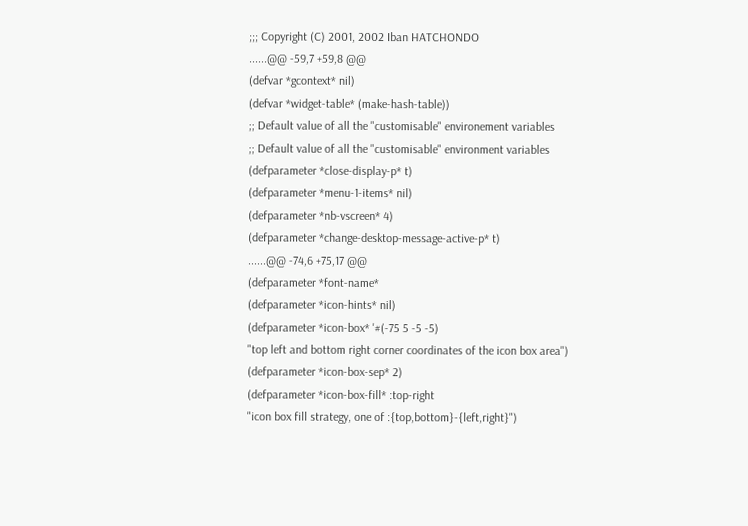;;; Copyright (C) 2001, 2002 Iban HATCHONDO
......@@ -59,7 +59,8 @@
(defvar *gcontext* nil)
(defvar *widget-table* (make-hash-table))
;; Default value of all the "customisable" environement variables
;; Default value of all the "customisable" environment variables
(defparameter *close-display-p* t)
(defparameter *menu-1-items* nil)
(defparameter *nb-vscreen* 4)
(defparameter *change-desktop-message-active-p* t)
......@@ -74,6 +75,17 @@
(defparameter *font-name*
(defparameter *icon-hints* nil)
(defparameter *icon-box* '#(-75 5 -5 -5)
"top left and bottom right corner coordinates of the icon box area")
(defparameter *icon-box-sep* 2)
(defparameter *icon-box-fill* :top-right
"icon box fill strategy, one of :{top,bottom}-{left,right}")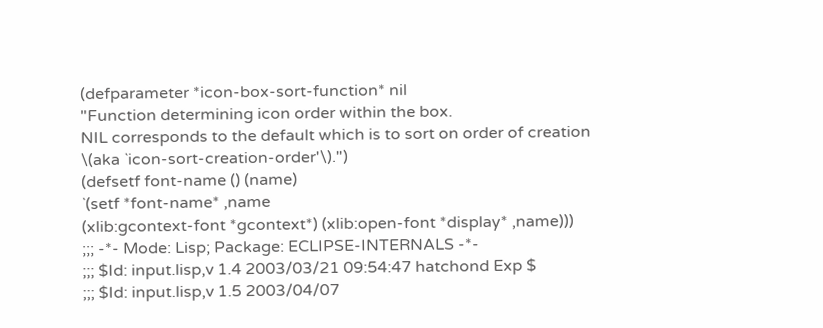(defparameter *icon-box-sort-function* nil
"Function determining icon order within the box.
NIL corresponds to the default which is to sort on order of creation
\(aka `icon-sort-creation-order'\).")
(defsetf font-name () (name)
`(setf *font-name* ,name
(xlib:gcontext-font *gcontext*) (xlib:open-font *display* ,name)))
;;; -*- Mode: Lisp; Package: ECLIPSE-INTERNALS -*-
;;; $Id: input.lisp,v 1.4 2003/03/21 09:54:47 hatchond Exp $
;;; $Id: input.lisp,v 1.5 2003/04/07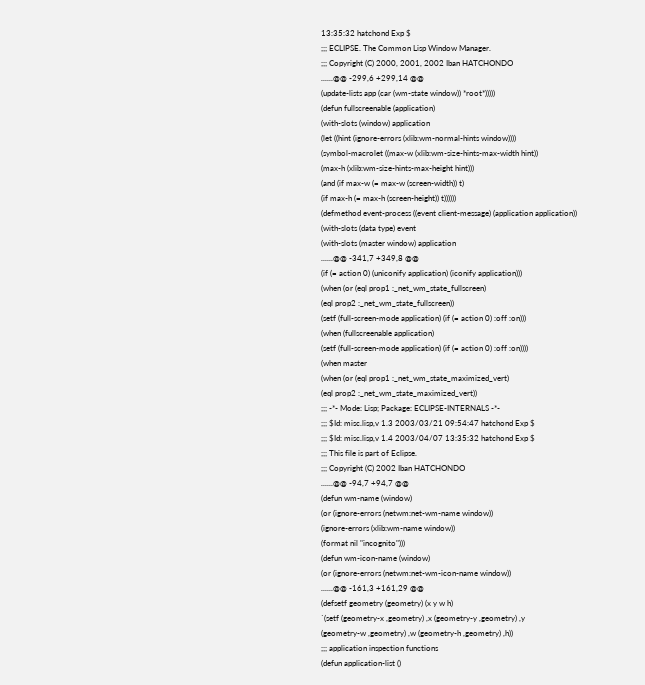13:35:32 hatchond Exp $
;;; ECLIPSE. The Common Lisp Window Manager.
;;; Copyright (C) 2000, 2001, 2002 Iban HATCHONDO
......@@ -299,6 +299,14 @@
(update-lists app (car (wm-state window)) *root*)))))
(defun fullscreenable (application)
(with-slots (window) application
(let ((hint (ignore-errors (xlib:wm-normal-hints window))))
(symbol-macrolet ((max-w (xlib:wm-size-hints-max-width hint))
(max-h (xlib:wm-size-hints-max-height hint)))
(and (if max-w (= max-w (screen-width)) t)
(if max-h (= max-h (screen-height)) t))))))
(defmethod event-process ((event client-message) (application application))
(with-slots (data type) event
(with-slots (master window) application
......@@ -341,7 +349,8 @@
(if (= action 0) (uniconify application) (iconify application)))
(when (or (eql prop1 :_net_wm_state_fullscreen)
(eql prop2 :_net_wm_state_fullscreen))
(setf (full-screen-mode application) (if (= action 0) :off :on)))
(when (fullscreenable application)
(setf (full-screen-mode application) (if (= action 0) :off :on))))
(when master
(when (or (eql prop1 :_net_wm_state_maximized_vert)
(eql prop2 :_net_wm_state_maximized_vert))
;;; -*- Mode: Lisp; Package: ECLIPSE-INTERNALS -*-
;;; $Id: misc.lisp,v 1.3 2003/03/21 09:54:47 hatchond Exp $
;;; $Id: misc.lisp,v 1.4 2003/04/07 13:35:32 hatchond Exp $
;;; This file is part of Eclipse.
;;; Copyright (C) 2002 Iban HATCHONDO
......@@ -94,7 +94,7 @@
(defun wm-name (window)
(or (ignore-errors (netwm:net-wm-name window))
(ignore-errors (xlib:wm-name window))
(format nil "incognito")))
(defun wm-icon-name (window)
(or (ignore-errors (netwm:net-wm-icon-name window))
......@@ -161,3 +161,29 @@
(defsetf geometry (geometry) (x y w h)
`(setf (geometry-x ,geometry) ,x (geometry-y ,geometry) ,y
(geometry-w ,geometry) ,w (geometry-h ,geometry) ,h))
;;; application inspection functions
(defun application-list ()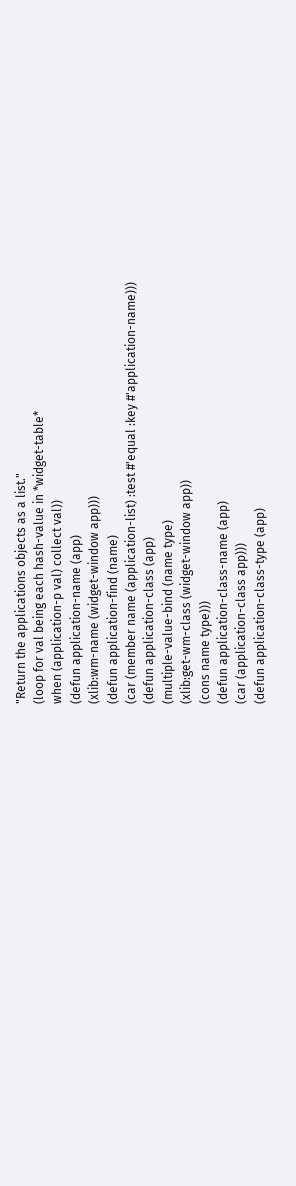"Return the applications objects as a list."
(loop for val being each hash-value in *widget-table*
when (application-p val) collect val))
(defun application-name (app)
(xlib:wm-name (widget-window app)))
(defun application-find (name)
(car (member name (application-list) :test #'equal :key #'application-name)))
(defun application-class (app)
(multiple-value-bind (name type)
(xlib:get-wm-class (widget-window app))
(cons name type)))
(defun application-class-name (app)
(car (application-class app)))
(defun application-class-type (app)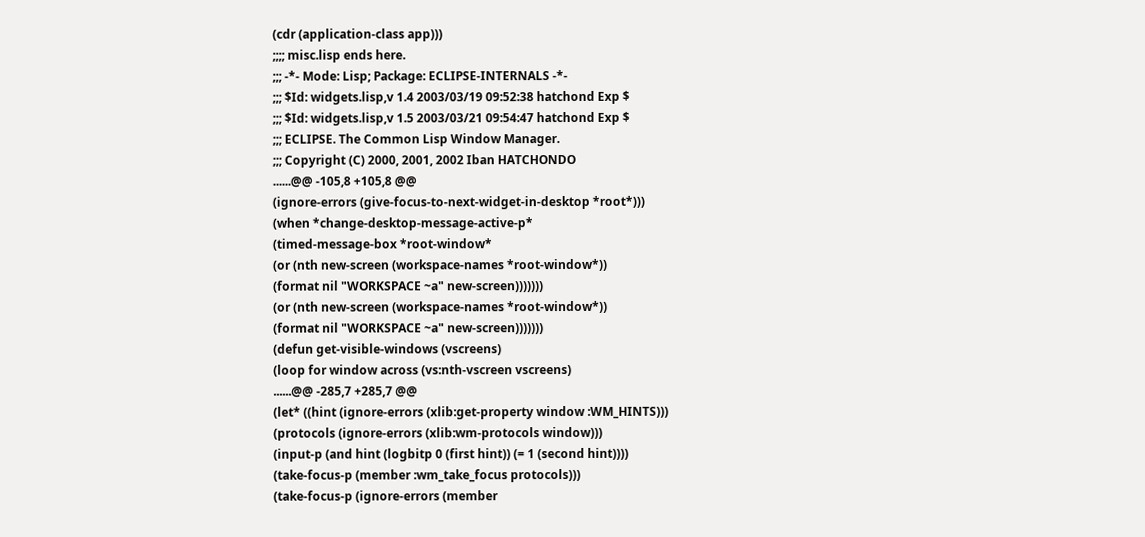(cdr (application-class app)))
;;;; misc.lisp ends here.
;;; -*- Mode: Lisp; Package: ECLIPSE-INTERNALS -*-
;;; $Id: widgets.lisp,v 1.4 2003/03/19 09:52:38 hatchond Exp $
;;; $Id: widgets.lisp,v 1.5 2003/03/21 09:54:47 hatchond Exp $
;;; ECLIPSE. The Common Lisp Window Manager.
;;; Copyright (C) 2000, 2001, 2002 Iban HATCHONDO
......@@ -105,8 +105,8 @@
(ignore-errors (give-focus-to-next-widget-in-desktop *root*)))
(when *change-desktop-message-active-p*
(timed-message-box *root-window*
(or (nth new-screen (workspace-names *root-window*))
(format nil "WORKSPACE ~a" new-screen)))))))
(or (nth new-screen (workspace-names *root-window*))
(format nil "WORKSPACE ~a" new-screen)))))))
(defun get-visible-windows (vscreens)
(loop for window across (vs:nth-vscreen vscreens)
......@@ -285,7 +285,7 @@
(let* ((hint (ignore-errors (xlib:get-property window :WM_HINTS)))
(protocols (ignore-errors (xlib:wm-protocols window)))
(input-p (and hint (logbitp 0 (first hint)) (= 1 (second hint))))
(take-focus-p (member :wm_take_focus protocols)))
(take-focus-p (ignore-errors (member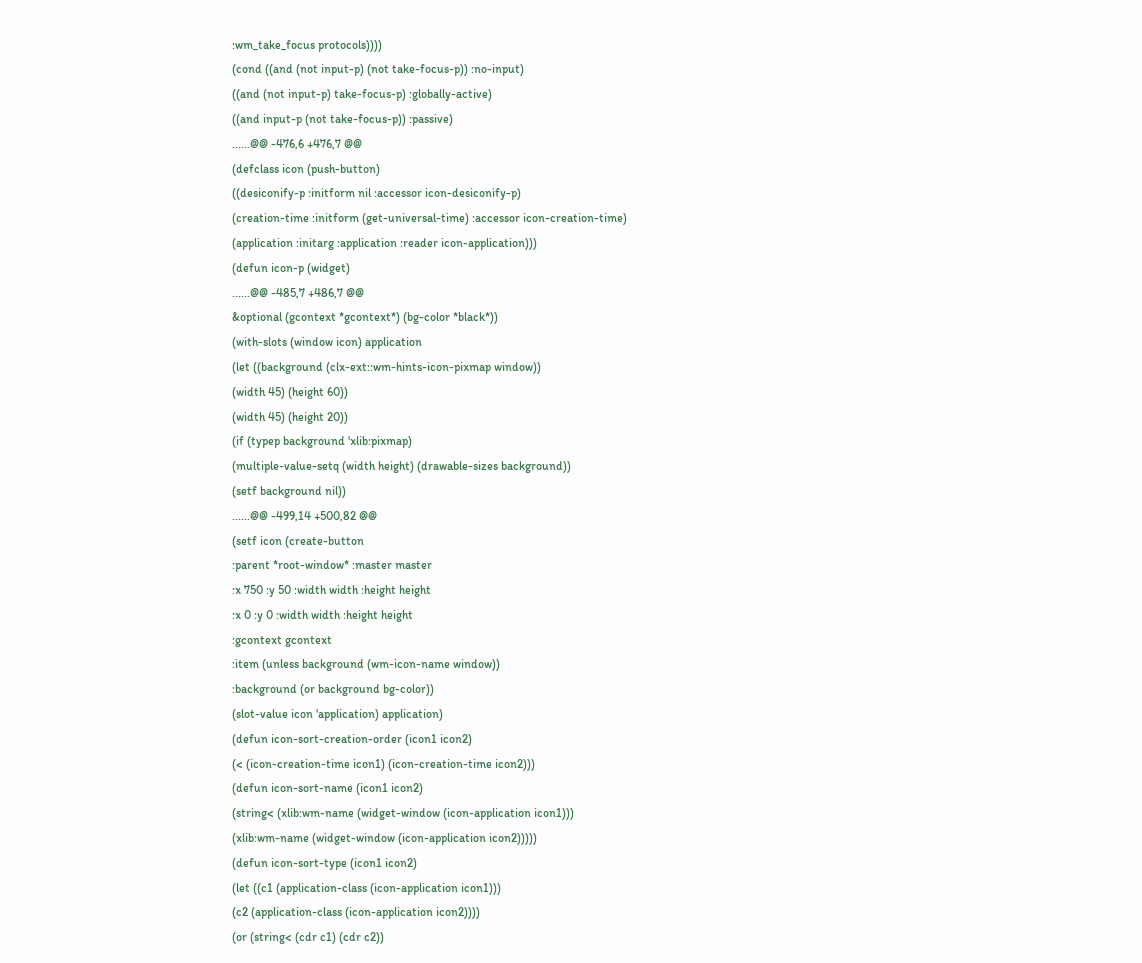:wm_take_focus protocols))))
(cond ((and (not input-p) (not take-focus-p)) :no-input)
((and (not input-p) take-focus-p) :globally-active)
((and input-p (not take-focus-p)) :passive)
......@@ -476,6 +476,7 @@
(defclass icon (push-button)
((desiconify-p :initform nil :accessor icon-desiconify-p)
(creation-time :initform (get-universal-time) :accessor icon-creation-time)
(application :initarg :application :reader icon-application)))
(defun icon-p (widget)
......@@ -485,7 +486,7 @@
&optional (gcontext *gcontext*) (bg-color *black*))
(with-slots (window icon) application
(let ((background (clx-ext::wm-hints-icon-pixmap window))
(width 45) (height 60))
(width 45) (height 20))
(if (typep background 'xlib:pixmap)
(multiple-value-setq (width height) (drawable-sizes background))
(setf background nil))
......@@ -499,14 +500,82 @@
(setf icon (create-button
:parent *root-window* :master master
:x 750 :y 50 :width width :height height
:x 0 :y 0 :width width :height height
:gcontext gcontext
:item (unless background (wm-icon-name window))
:background (or background bg-color))
(slot-value icon 'application) application)
(defun icon-sort-creation-order (icon1 icon2)
(< (icon-creation-time icon1) (icon-creation-time icon2)))
(defun icon-sort-name (icon1 icon2)
(string< (xlib:wm-name (widget-window (icon-application icon1)))
(xlib:wm-name (widget-window (icon-application icon2)))))
(defun icon-sort-type (icon1 icon2)
(let ((c1 (application-class (icon-application icon1)))
(c2 (application-class (icon-application icon2))))
(or (string< (cdr c1) (cdr c2))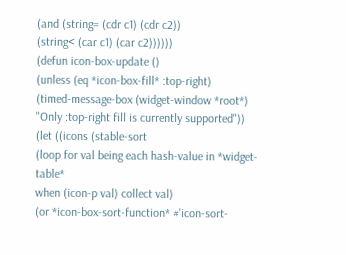(and (string= (cdr c1) (cdr c2))
(string< (car c1) (car c2))))))
(defun icon-box-update ()
(unless (eq *icon-box-fill* :top-right)
(timed-message-box (widget-window *root*)
"Only :top-right fill is currently supported"))
(let ((icons (stable-sort
(loop for val being each hash-value in *widget-table*
when (icon-p val) collect val)
(or *icon-box-sort-function* #'icon-sort-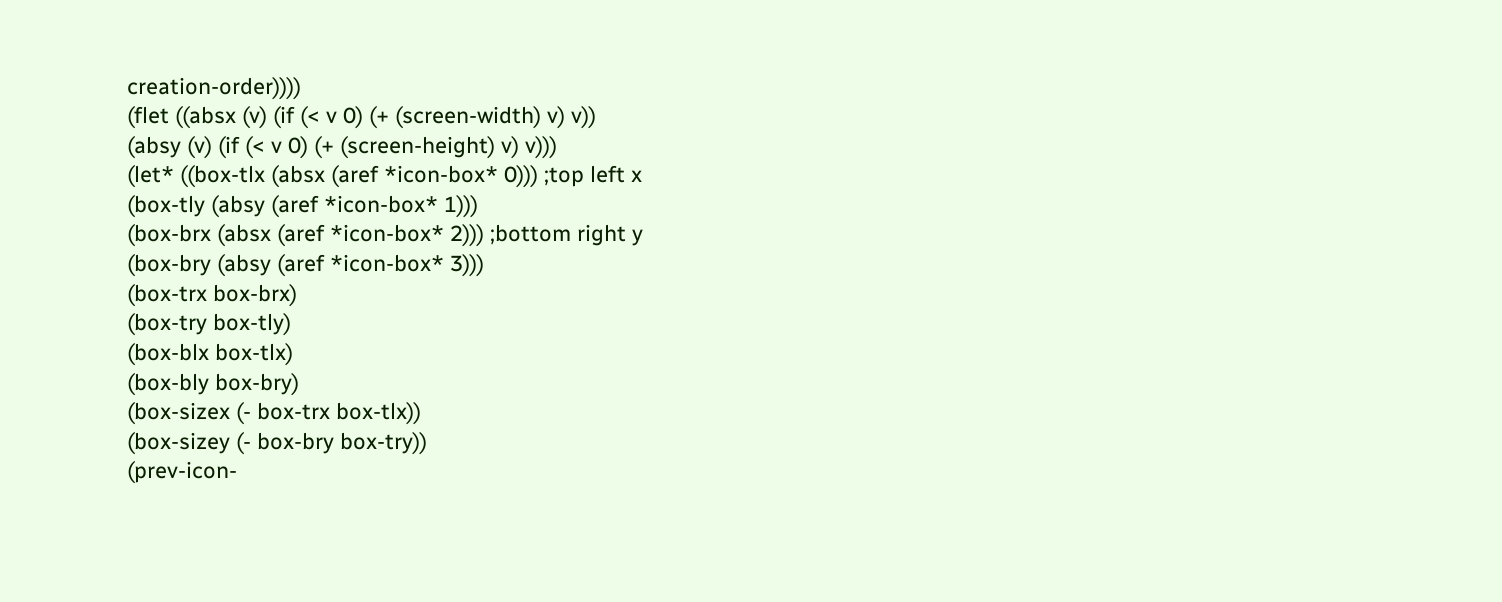creation-order))))
(flet ((absx (v) (if (< v 0) (+ (screen-width) v) v))
(absy (v) (if (< v 0) (+ (screen-height) v) v)))
(let* ((box-tlx (absx (aref *icon-box* 0))) ;top left x
(box-tly (absy (aref *icon-box* 1)))
(box-brx (absx (aref *icon-box* 2))) ;bottom right y
(box-bry (absy (aref *icon-box* 3)))
(box-trx box-brx)
(box-try box-tly)
(box-blx box-tlx)
(box-bly box-bry)
(box-sizex (- box-trx box-tlx))
(box-sizey (- box-bry box-try))
(prev-icon-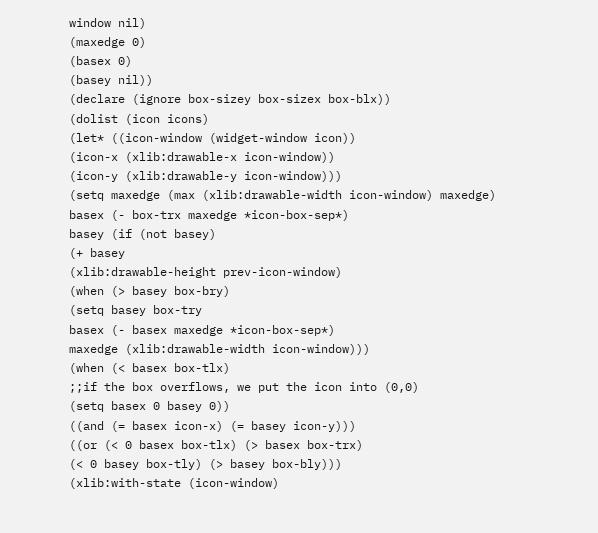window nil)
(maxedge 0)
(basex 0)
(basey nil))
(declare (ignore box-sizey box-sizex box-blx))
(dolist (icon icons)
(let* ((icon-window (widget-window icon))
(icon-x (xlib:drawable-x icon-window))
(icon-y (xlib:drawable-y icon-window)))
(setq maxedge (max (xlib:drawable-width icon-window) maxedge)
basex (- box-trx maxedge *icon-box-sep*)
basey (if (not basey)
(+ basey
(xlib:drawable-height prev-icon-window)
(when (> basey box-bry)
(setq basey box-try
basex (- basex maxedge *icon-box-sep*)
maxedge (xlib:drawable-width icon-window)))
(when (< basex box-tlx)
;;if the box overflows, we put the icon into (0,0)
(setq basex 0 basey 0))
((and (= basex icon-x) (= basey icon-y)))
((or (< 0 basex box-tlx) (> basex box-trx)
(< 0 basey box-tly) (> basey box-bly)))
(xlib:with-state (icon-window)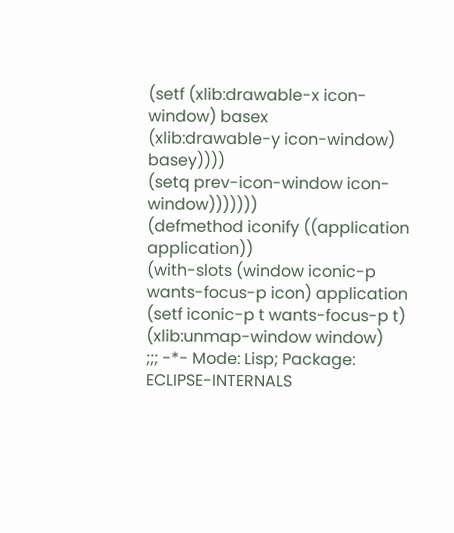(setf (xlib:drawable-x icon-window) basex
(xlib:drawable-y icon-window) basey))))
(setq prev-icon-window icon-window)))))))
(defmethod iconify ((application application))
(with-slots (window iconic-p wants-focus-p icon) application
(setf iconic-p t wants-focus-p t)
(xlib:unmap-window window)
;;; -*- Mode: Lisp; Package: ECLIPSE-INTERNALS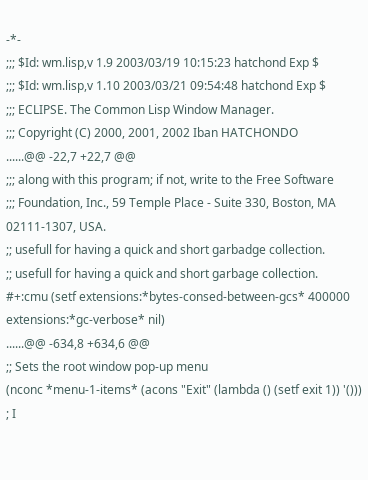-*-
;;; $Id: wm.lisp,v 1.9 2003/03/19 10:15:23 hatchond Exp $
;;; $Id: wm.lisp,v 1.10 2003/03/21 09:54:48 hatchond Exp $
;;; ECLIPSE. The Common Lisp Window Manager.
;;; Copyright (C) 2000, 2001, 2002 Iban HATCHONDO
......@@ -22,7 +22,7 @@
;;; along with this program; if not, write to the Free Software
;;; Foundation, Inc., 59 Temple Place - Suite 330, Boston, MA 02111-1307, USA.
;; usefull for having a quick and short garbadge collection.
;; usefull for having a quick and short garbage collection.
#+:cmu (setf extensions:*bytes-consed-between-gcs* 400000
extensions:*gc-verbose* nil)
......@@ -634,8 +634,6 @@
;; Sets the root window pop-up menu
(nconc *menu-1-items* (acons "Exit" (lambda () (setf exit 1)) '()))
; I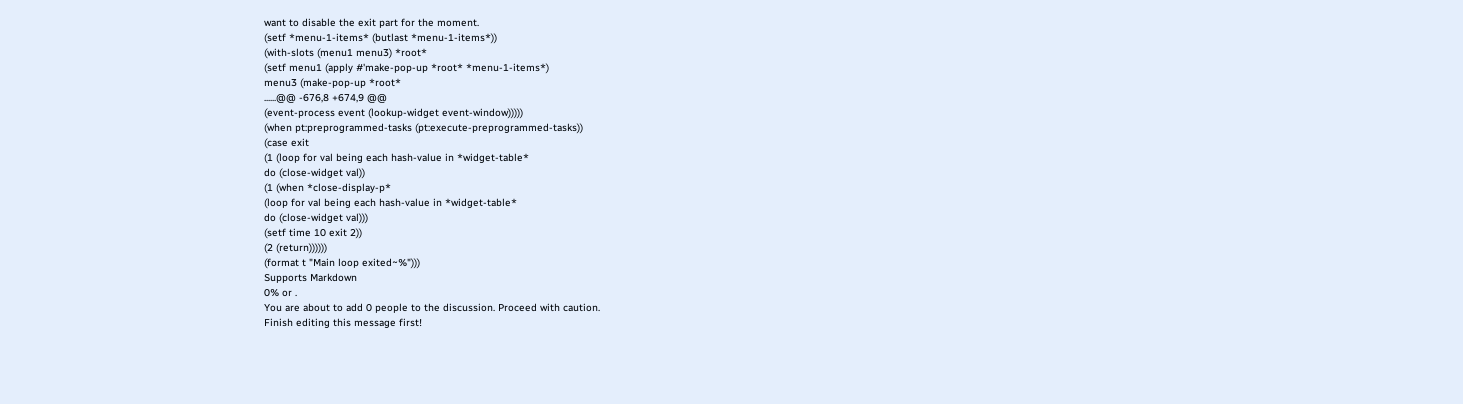want to disable the exit part for the moment.
(setf *menu-1-items* (butlast *menu-1-items*))
(with-slots (menu1 menu3) *root*
(setf menu1 (apply #'make-pop-up *root* *menu-1-items*)
menu3 (make-pop-up *root*
......@@ -676,8 +674,9 @@
(event-process event (lookup-widget event-window)))))
(when pt:preprogrammed-tasks (pt:execute-preprogrammed-tasks))
(case exit
(1 (loop for val being each hash-value in *widget-table*
do (close-widget val))
(1 (when *close-display-p*
(loop for val being each hash-value in *widget-table*
do (close-widget val)))
(setf time 10 exit 2))
(2 (return))))))
(format t "Main loop exited~%")))
Supports Markdown
0% or .
You are about to add 0 people to the discussion. Proceed with caution.
Finish editing this message first!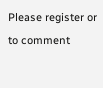Please register or to comment